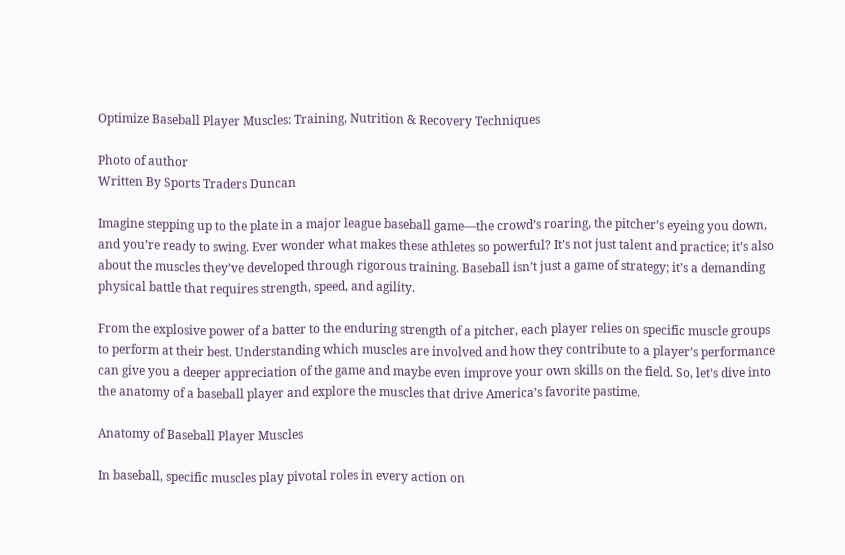Optimize Baseball Player Muscles: Training, Nutrition & Recovery Techniques

Photo of author
Written By Sports Traders Duncan

Imagine stepping up to the plate in a major league baseball game—the crowd’s roaring, the pitcher’s eyeing you down, and you’re ready to swing. Ever wonder what makes these athletes so powerful? It’s not just talent and practice; it’s also about the muscles they’ve developed through rigorous training. Baseball isn’t just a game of strategy; it’s a demanding physical battle that requires strength, speed, and agility.

From the explosive power of a batter to the enduring strength of a pitcher, each player relies on specific muscle groups to perform at their best. Understanding which muscles are involved and how they contribute to a player’s performance can give you a deeper appreciation of the game and maybe even improve your own skills on the field. So, let’s dive into the anatomy of a baseball player and explore the muscles that drive America’s favorite pastime.

Anatomy of Baseball Player Muscles

In baseball, specific muscles play pivotal roles in every action on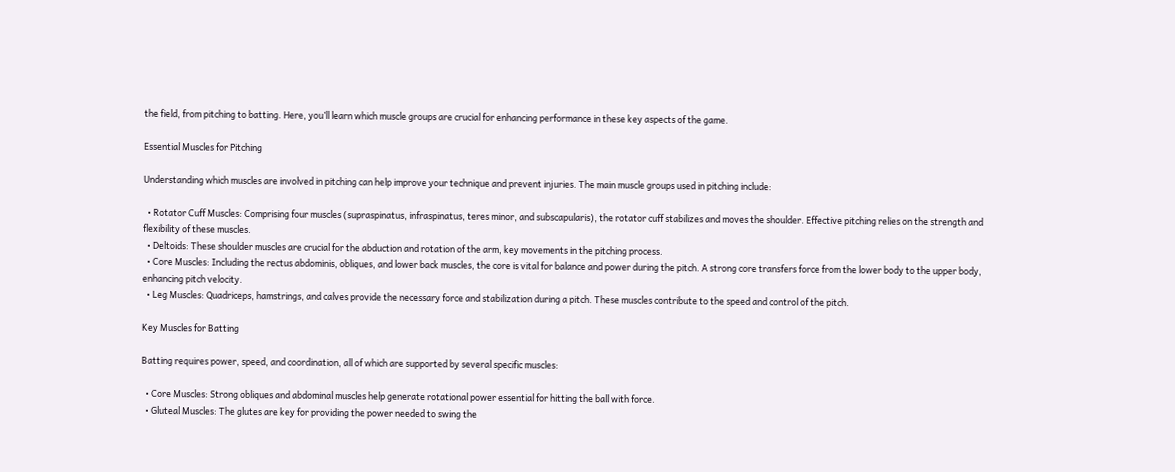the field, from pitching to batting. Here, you’ll learn which muscle groups are crucial for enhancing performance in these key aspects of the game.

Essential Muscles for Pitching

Understanding which muscles are involved in pitching can help improve your technique and prevent injuries. The main muscle groups used in pitching include:

  • Rotator Cuff Muscles: Comprising four muscles (supraspinatus, infraspinatus, teres minor, and subscapularis), the rotator cuff stabilizes and moves the shoulder. Effective pitching relies on the strength and flexibility of these muscles.
  • Deltoids: These shoulder muscles are crucial for the abduction and rotation of the arm, key movements in the pitching process.
  • Core Muscles: Including the rectus abdominis, obliques, and lower back muscles, the core is vital for balance and power during the pitch. A strong core transfers force from the lower body to the upper body, enhancing pitch velocity.
  • Leg Muscles: Quadriceps, hamstrings, and calves provide the necessary force and stabilization during a pitch. These muscles contribute to the speed and control of the pitch.

Key Muscles for Batting

Batting requires power, speed, and coordination, all of which are supported by several specific muscles:

  • Core Muscles: Strong obliques and abdominal muscles help generate rotational power essential for hitting the ball with force.
  • Gluteal Muscles: The glutes are key for providing the power needed to swing the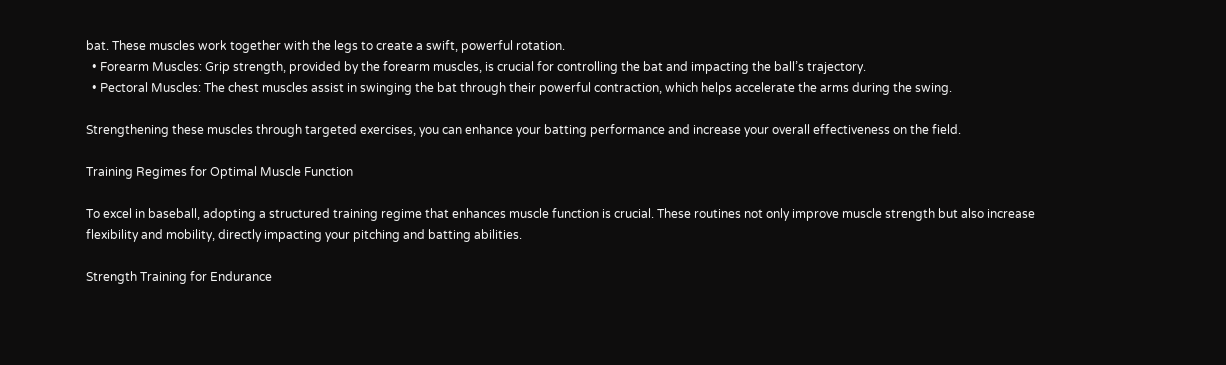bat. These muscles work together with the legs to create a swift, powerful rotation.
  • Forearm Muscles: Grip strength, provided by the forearm muscles, is crucial for controlling the bat and impacting the ball’s trajectory.
  • Pectoral Muscles: The chest muscles assist in swinging the bat through their powerful contraction, which helps accelerate the arms during the swing.

Strengthening these muscles through targeted exercises, you can enhance your batting performance and increase your overall effectiveness on the field.

Training Regimes for Optimal Muscle Function

To excel in baseball, adopting a structured training regime that enhances muscle function is crucial. These routines not only improve muscle strength but also increase flexibility and mobility, directly impacting your pitching and batting abilities.

Strength Training for Endurance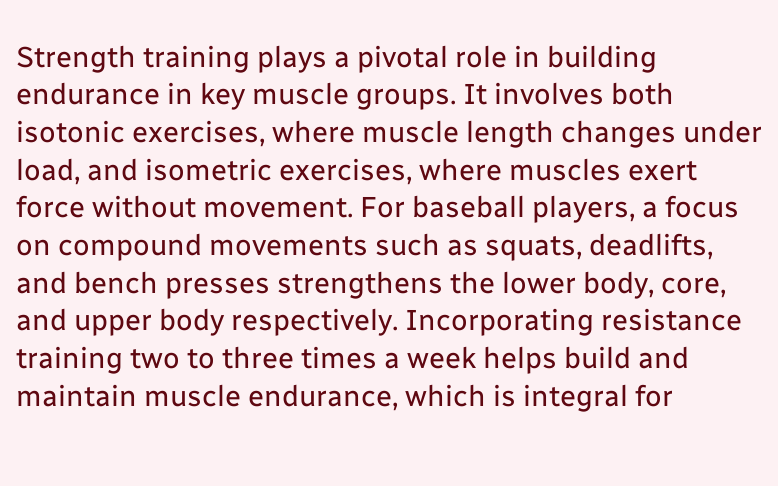Strength training plays a pivotal role in building endurance in key muscle groups. It involves both isotonic exercises, where muscle length changes under load, and isometric exercises, where muscles exert force without movement. For baseball players, a focus on compound movements such as squats, deadlifts, and bench presses strengthens the lower body, core, and upper body respectively. Incorporating resistance training two to three times a week helps build and maintain muscle endurance, which is integral for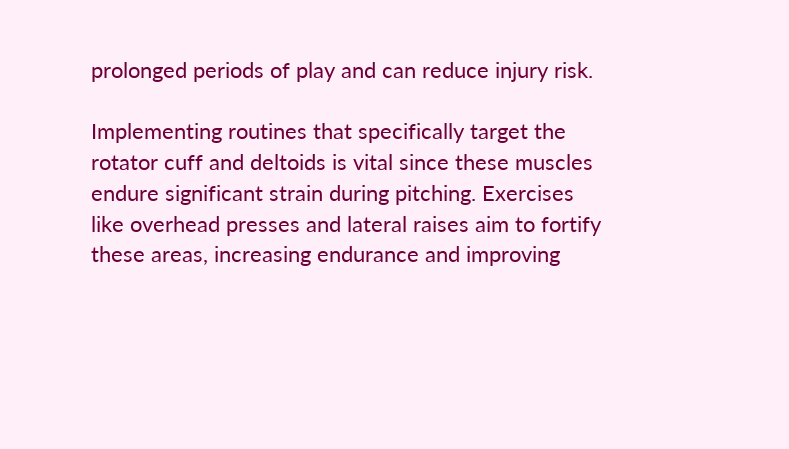prolonged periods of play and can reduce injury risk.

Implementing routines that specifically target the rotator cuff and deltoids is vital since these muscles endure significant strain during pitching. Exercises like overhead presses and lateral raises aim to fortify these areas, increasing endurance and improving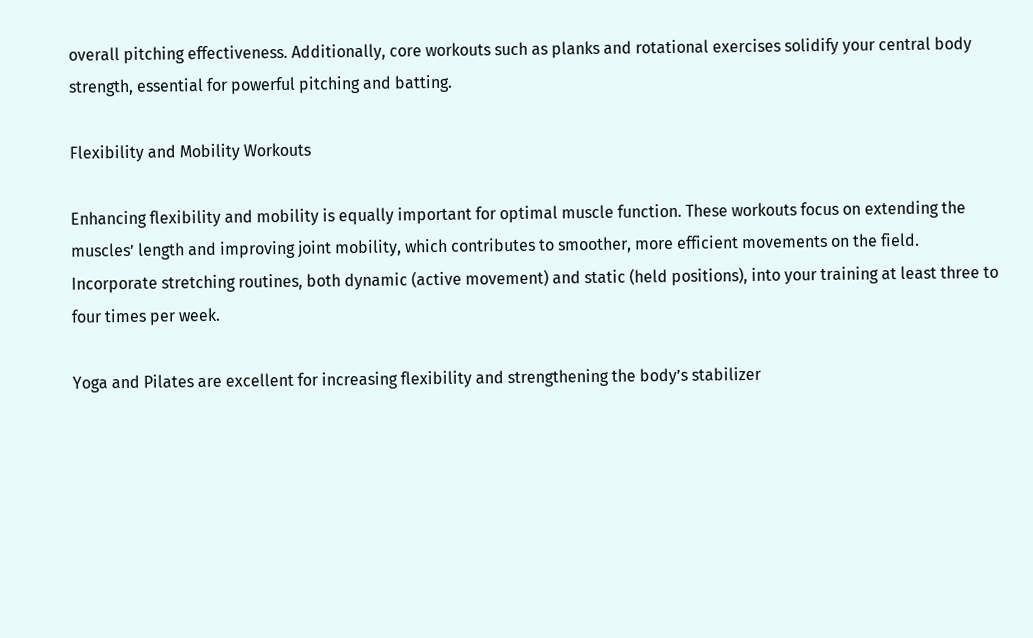overall pitching effectiveness. Additionally, core workouts such as planks and rotational exercises solidify your central body strength, essential for powerful pitching and batting.

Flexibility and Mobility Workouts

Enhancing flexibility and mobility is equally important for optimal muscle function. These workouts focus on extending the muscles’ length and improving joint mobility, which contributes to smoother, more efficient movements on the field. Incorporate stretching routines, both dynamic (active movement) and static (held positions), into your training at least three to four times per week.

Yoga and Pilates are excellent for increasing flexibility and strengthening the body’s stabilizer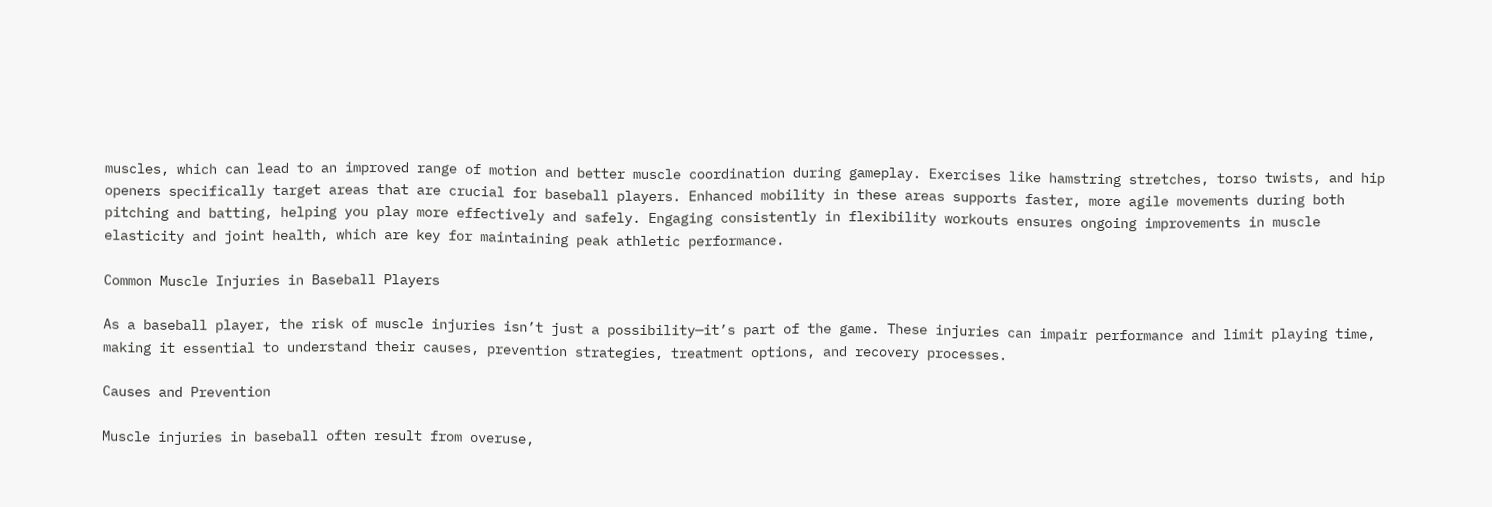muscles, which can lead to an improved range of motion and better muscle coordination during gameplay. Exercises like hamstring stretches, torso twists, and hip openers specifically target areas that are crucial for baseball players. Enhanced mobility in these areas supports faster, more agile movements during both pitching and batting, helping you play more effectively and safely. Engaging consistently in flexibility workouts ensures ongoing improvements in muscle elasticity and joint health, which are key for maintaining peak athletic performance.

Common Muscle Injuries in Baseball Players

As a baseball player, the risk of muscle injuries isn’t just a possibility—it’s part of the game. These injuries can impair performance and limit playing time, making it essential to understand their causes, prevention strategies, treatment options, and recovery processes.

Causes and Prevention

Muscle injuries in baseball often result from overuse,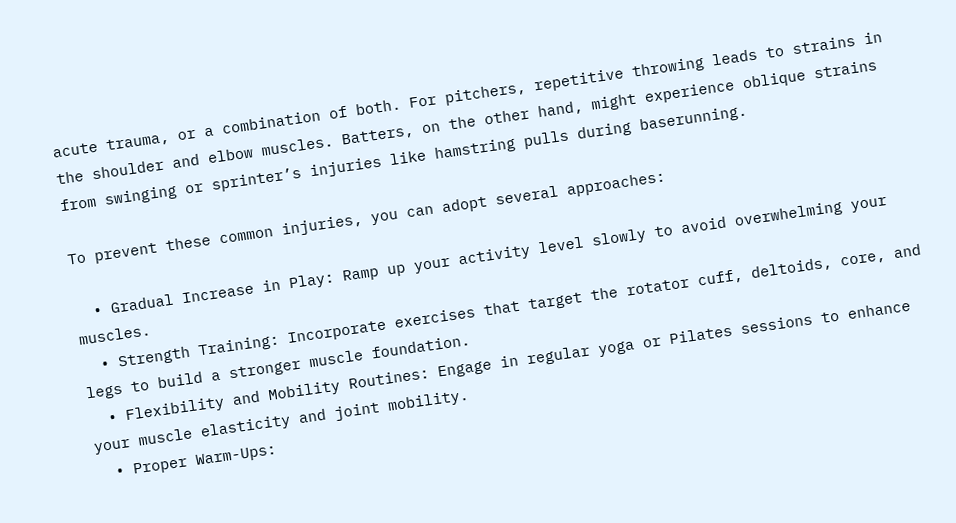acute trauma, or a combination of both. For pitchers, repetitive throwing leads to strains in the shoulder and elbow muscles. Batters, on the other hand, might experience oblique strains from swinging or sprinter’s injuries like hamstring pulls during baserunning.

To prevent these common injuries, you can adopt several approaches:

  • Gradual Increase in Play: Ramp up your activity level slowly to avoid overwhelming your muscles.
  • Strength Training: Incorporate exercises that target the rotator cuff, deltoids, core, and legs to build a stronger muscle foundation.
  • Flexibility and Mobility Routines: Engage in regular yoga or Pilates sessions to enhance your muscle elasticity and joint mobility.
  • Proper Warm-Ups: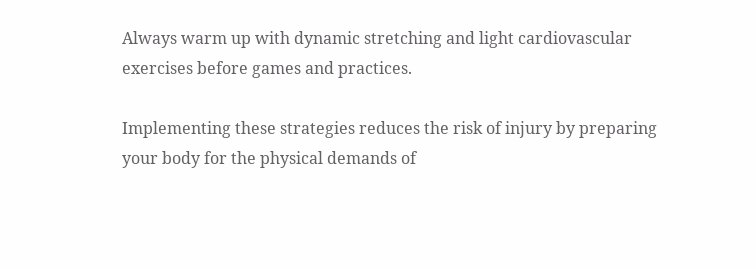Always warm up with dynamic stretching and light cardiovascular exercises before games and practices.

Implementing these strategies reduces the risk of injury by preparing your body for the physical demands of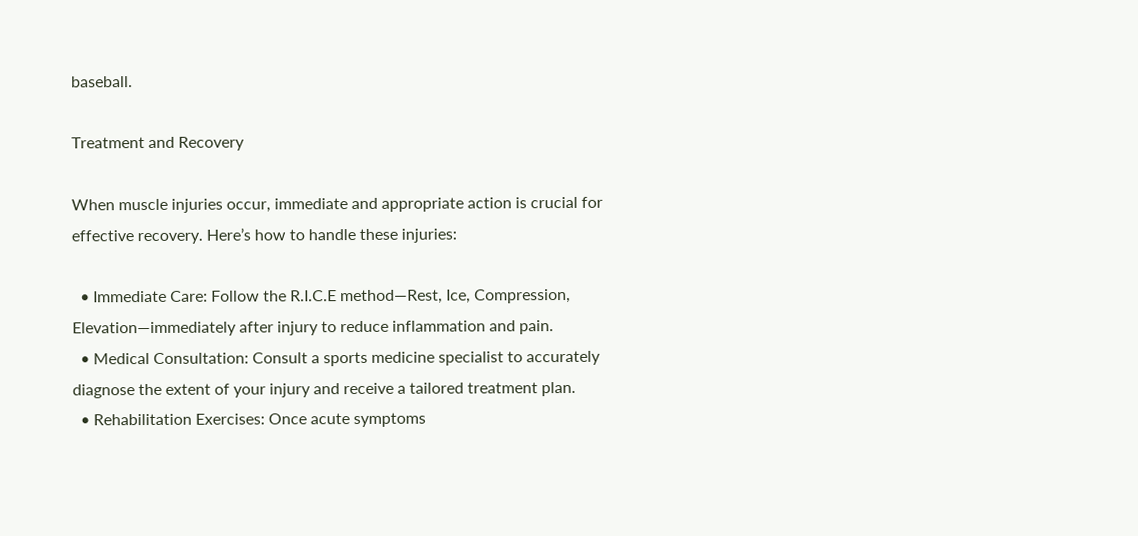baseball.

Treatment and Recovery

When muscle injuries occur, immediate and appropriate action is crucial for effective recovery. Here’s how to handle these injuries:

  • Immediate Care: Follow the R.I.C.E method—Rest, Ice, Compression, Elevation—immediately after injury to reduce inflammation and pain.
  • Medical Consultation: Consult a sports medicine specialist to accurately diagnose the extent of your injury and receive a tailored treatment plan.
  • Rehabilitation Exercises: Once acute symptoms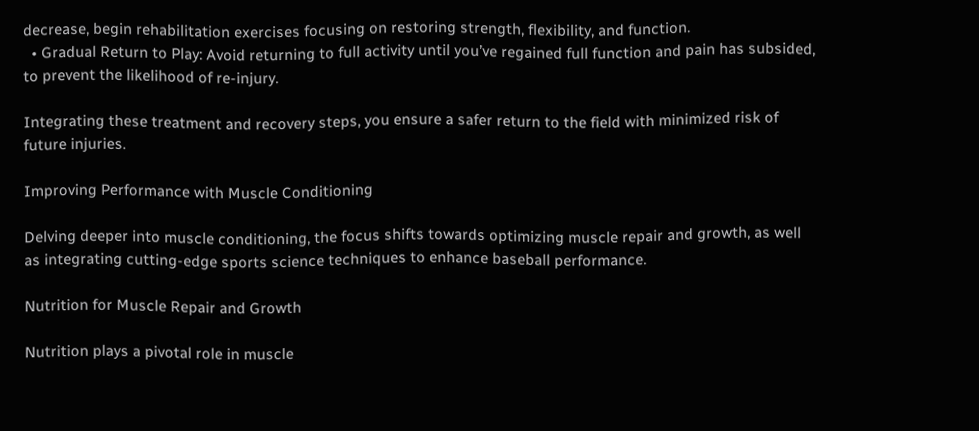decrease, begin rehabilitation exercises focusing on restoring strength, flexibility, and function.
  • Gradual Return to Play: Avoid returning to full activity until you’ve regained full function and pain has subsided, to prevent the likelihood of re-injury.

Integrating these treatment and recovery steps, you ensure a safer return to the field with minimized risk of future injuries.

Improving Performance with Muscle Conditioning

Delving deeper into muscle conditioning, the focus shifts towards optimizing muscle repair and growth, as well as integrating cutting-edge sports science techniques to enhance baseball performance.

Nutrition for Muscle Repair and Growth

Nutrition plays a pivotal role in muscle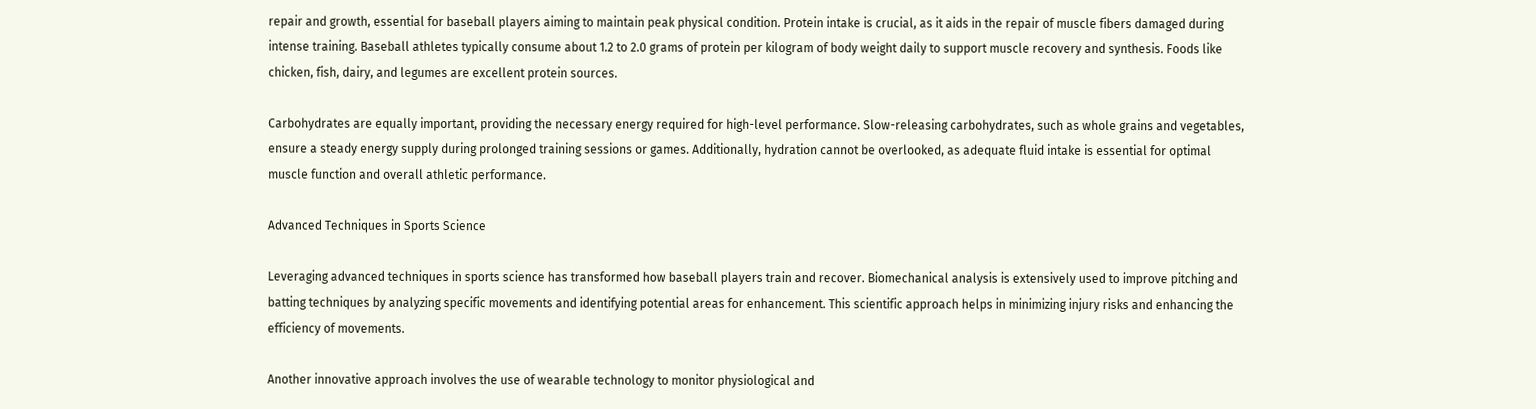repair and growth, essential for baseball players aiming to maintain peak physical condition. Protein intake is crucial, as it aids in the repair of muscle fibers damaged during intense training. Baseball athletes typically consume about 1.2 to 2.0 grams of protein per kilogram of body weight daily to support muscle recovery and synthesis. Foods like chicken, fish, dairy, and legumes are excellent protein sources.

Carbohydrates are equally important, providing the necessary energy required for high-level performance. Slow-releasing carbohydrates, such as whole grains and vegetables, ensure a steady energy supply during prolonged training sessions or games. Additionally, hydration cannot be overlooked, as adequate fluid intake is essential for optimal muscle function and overall athletic performance.

Advanced Techniques in Sports Science

Leveraging advanced techniques in sports science has transformed how baseball players train and recover. Biomechanical analysis is extensively used to improve pitching and batting techniques by analyzing specific movements and identifying potential areas for enhancement. This scientific approach helps in minimizing injury risks and enhancing the efficiency of movements.

Another innovative approach involves the use of wearable technology to monitor physiological and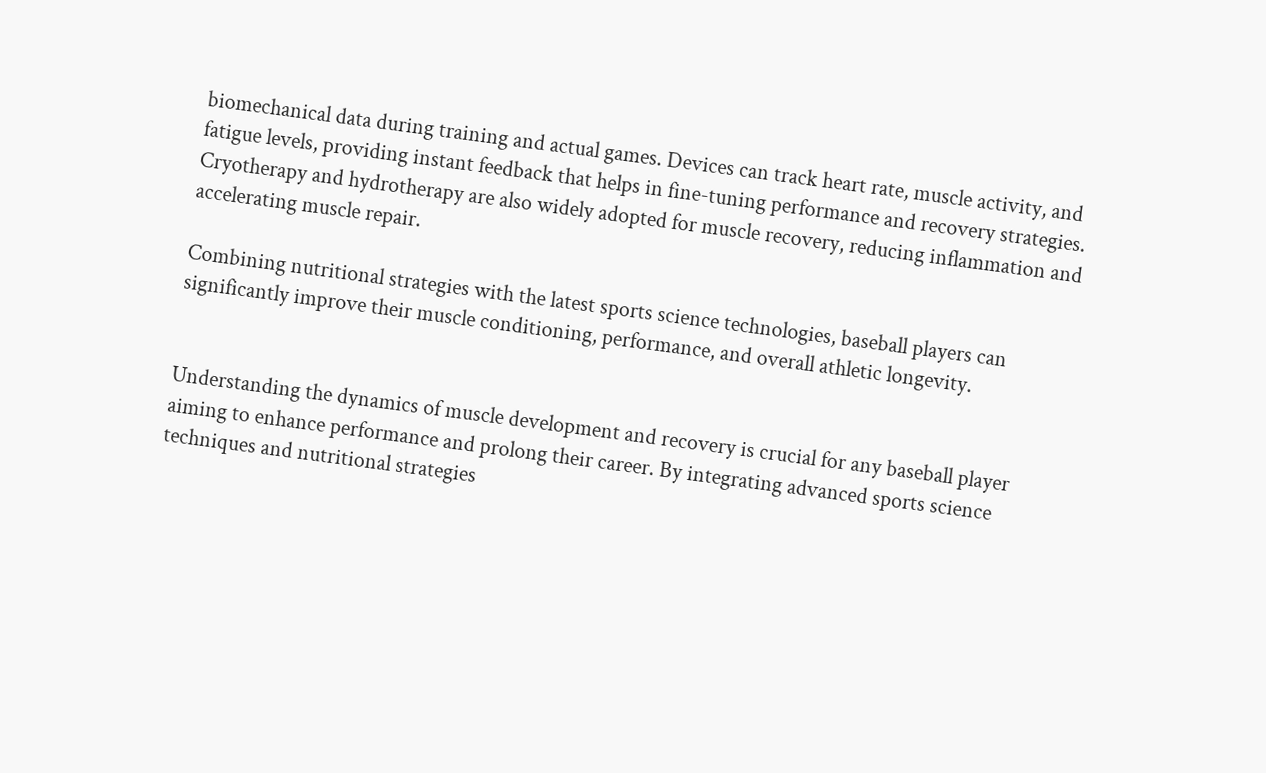biomechanical data during training and actual games. Devices can track heart rate, muscle activity, and fatigue levels, providing instant feedback that helps in fine-tuning performance and recovery strategies. Cryotherapy and hydrotherapy are also widely adopted for muscle recovery, reducing inflammation and accelerating muscle repair.

Combining nutritional strategies with the latest sports science technologies, baseball players can significantly improve their muscle conditioning, performance, and overall athletic longevity.


Understanding the dynamics of muscle development and recovery is crucial for any baseball player aiming to enhance performance and prolong their career. By integrating advanced sports science techniques and nutritional strategies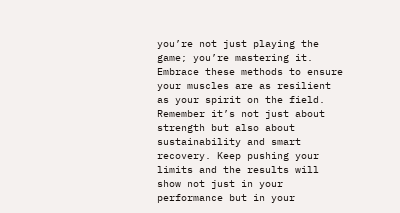you’re not just playing the game; you’re mastering it. Embrace these methods to ensure your muscles are as resilient as your spirit on the field. Remember it’s not just about strength but also about sustainability and smart recovery. Keep pushing your limits and the results will show not just in your performance but in your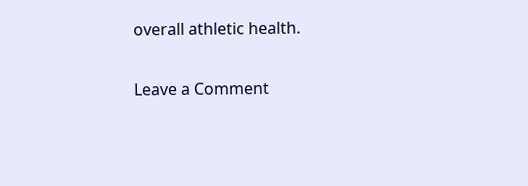overall athletic health.

Leave a Comment